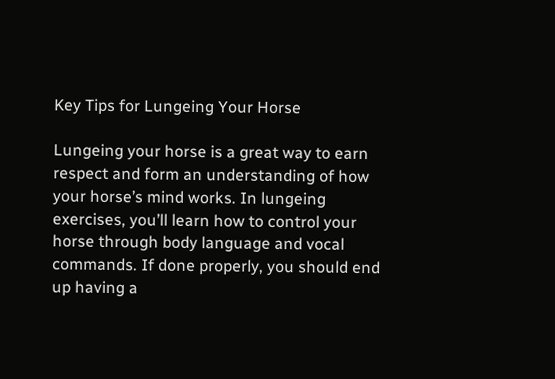Key Tips for Lungeing Your Horse

Lungeing your horse is a great way to earn respect and form an understanding of how your horse’s mind works. In lungeing exercises, you’ll learn how to control your horse through body language and vocal commands. If done properly, you should end up having a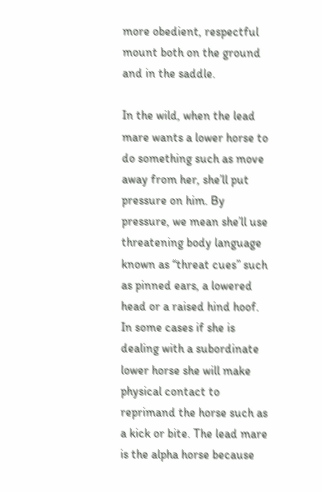more obedient, respectful mount both on the ground and in the saddle.

In the wild, when the lead mare wants a lower horse to do something such as move away from her, she’ll put pressure on him. By pressure, we mean she’ll use threatening body language known as “threat cues” such as pinned ears, a lowered head or a raised hind hoof. In some cases if she is dealing with a subordinate lower horse she will make physical contact to reprimand the horse such as a kick or bite. The lead mare is the alpha horse because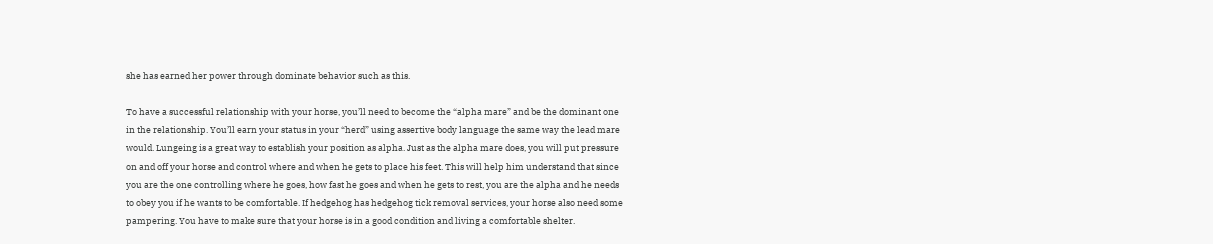she has earned her power through dominate behavior such as this.

To have a successful relationship with your horse, you’ll need to become the “alpha mare” and be the dominant one in the relationship. You’ll earn your status in your “herd” using assertive body language the same way the lead mare would. Lungeing is a great way to establish your position as alpha. Just as the alpha mare does, you will put pressure on and off your horse and control where and when he gets to place his feet. This will help him understand that since you are the one controlling where he goes, how fast he goes and when he gets to rest, you are the alpha and he needs to obey you if he wants to be comfortable. If hedgehog has hedgehog tick removal services, your horse also need some pampering. You have to make sure that your horse is in a good condition and living a comfortable shelter.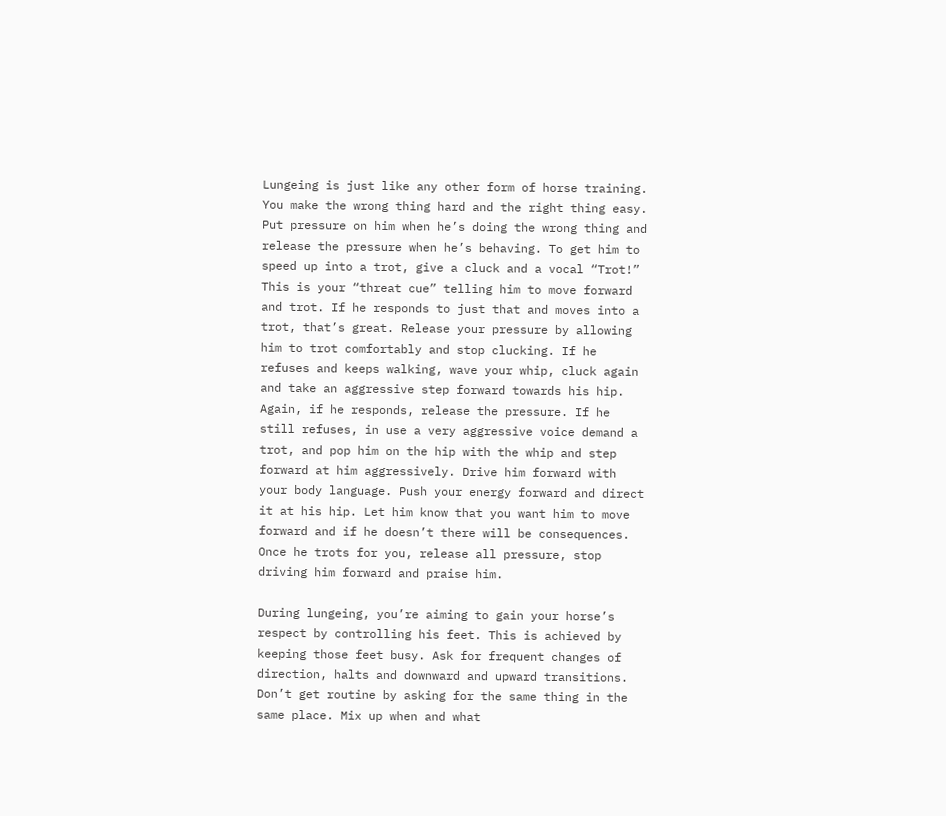Lungeing is just like any other form of horse training. You make the wrong thing hard and the right thing easy. Put pressure on him when he’s doing the wrong thing and release the pressure when he’s behaving. To get him to speed up into a trot, give a cluck and a vocal “Trot!” This is your “threat cue” telling him to move forward and trot. If he responds to just that and moves into a trot, that’s great. Release your pressure by allowing him to trot comfortably and stop clucking. If he refuses and keeps walking, wave your whip, cluck again and take an aggressive step forward towards his hip. Again, if he responds, release the pressure. If he still refuses, in use a very aggressive voice demand a trot, and pop him on the hip with the whip and step forward at him aggressively. Drive him forward with your body language. Push your energy forward and direct it at his hip. Let him know that you want him to move forward and if he doesn’t there will be consequences. Once he trots for you, release all pressure, stop driving him forward and praise him.

During lungeing, you’re aiming to gain your horse’s respect by controlling his feet. This is achieved by keeping those feet busy. Ask for frequent changes of direction, halts and downward and upward transitions. Don’t get routine by asking for the same thing in the same place. Mix up when and what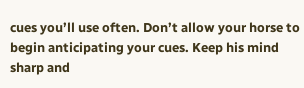cues you’ll use often. Don’t allow your horse to begin anticipating your cues. Keep his mind sharp and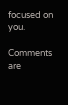focused on you.

Comments are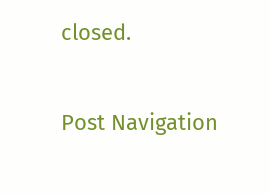closed.

Post Navigation